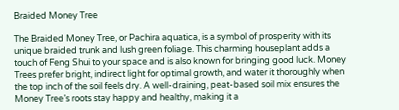Braided Money Tree

The Braided Money Tree, or Pachira aquatica, is a symbol of prosperity with its unique braided trunk and lush green foliage. This charming houseplant adds a touch of Feng Shui to your space and is also known for bringing good luck. Money Trees prefer bright, indirect light for optimal growth, and water it thoroughly when the top inch of the soil feels dry. A well-draining, peat-based soil mix ensures the Money Tree’s roots stay happy and healthy, making it a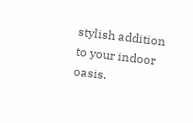stylish addition to your indoor oasis.